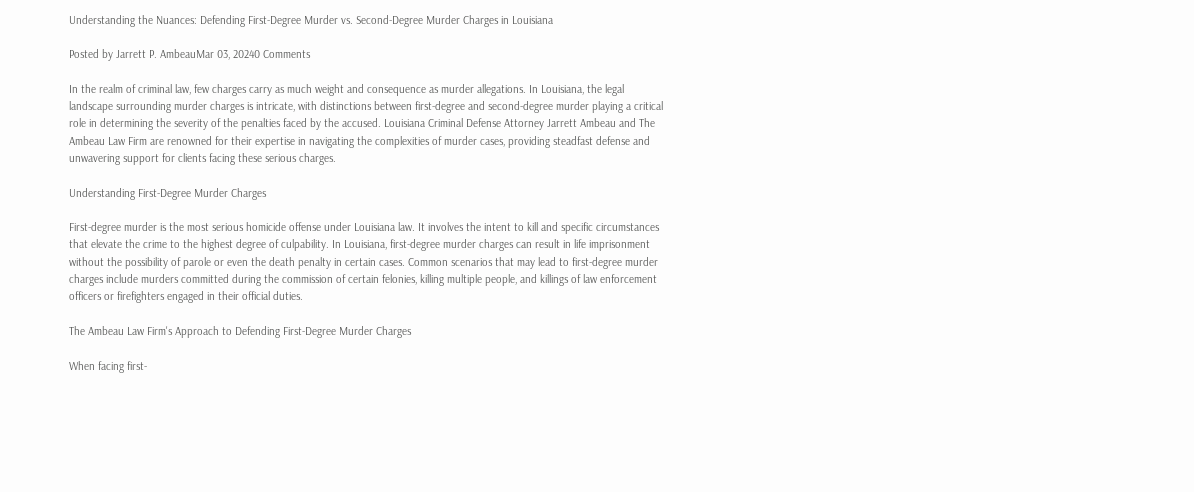Understanding the Nuances: Defending First-Degree Murder vs. Second-Degree Murder Charges in Louisiana

Posted by Jarrett P. AmbeauMar 03, 20240 Comments

In the realm of criminal law, few charges carry as much weight and consequence as murder allegations. In Louisiana, the legal landscape surrounding murder charges is intricate, with distinctions between first-degree and second-degree murder playing a critical role in determining the severity of the penalties faced by the accused. Louisiana Criminal Defense Attorney Jarrett Ambeau and The Ambeau Law Firm are renowned for their expertise in navigating the complexities of murder cases, providing steadfast defense and unwavering support for clients facing these serious charges.

Understanding First-Degree Murder Charges

First-degree murder is the most serious homicide offense under Louisiana law. It involves the intent to kill and specific circumstances that elevate the crime to the highest degree of culpability. In Louisiana, first-degree murder charges can result in life imprisonment without the possibility of parole or even the death penalty in certain cases. Common scenarios that may lead to first-degree murder charges include murders committed during the commission of certain felonies, killing multiple people, and killings of law enforcement officers or firefighters engaged in their official duties.

The Ambeau Law Firm's Approach to Defending First-Degree Murder Charges

When facing first-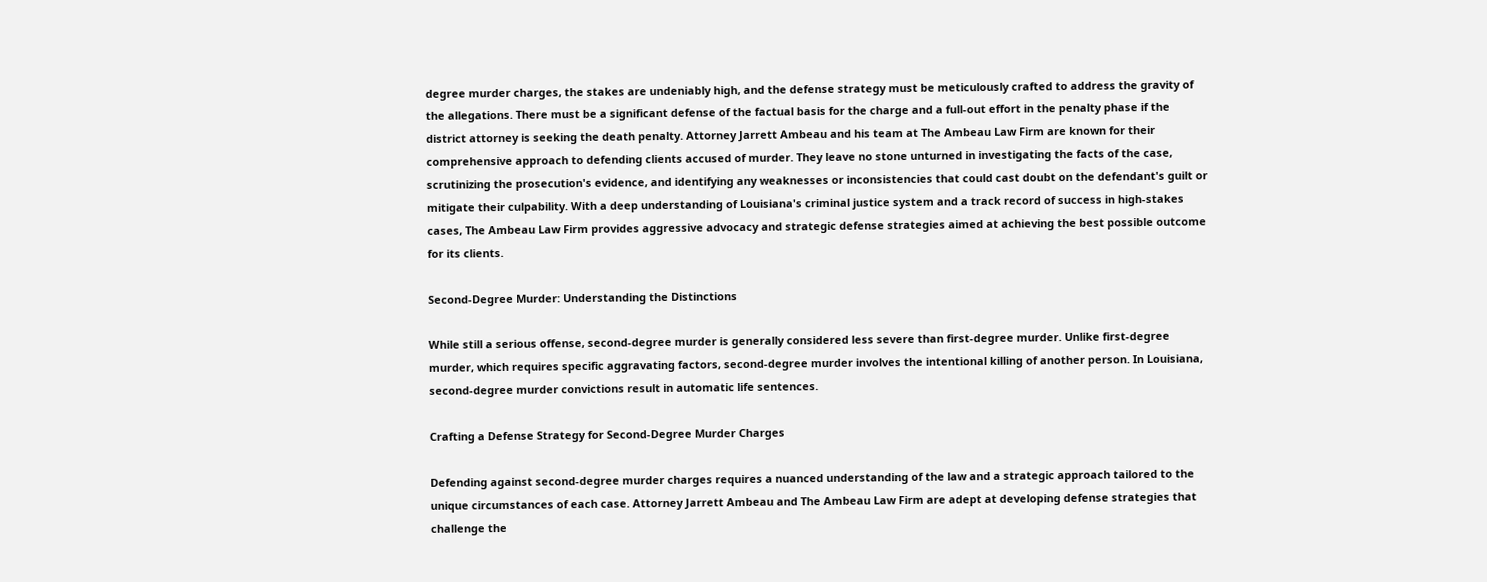degree murder charges, the stakes are undeniably high, and the defense strategy must be meticulously crafted to address the gravity of the allegations. There must be a significant defense of the factual basis for the charge and a full-out effort in the penalty phase if the district attorney is seeking the death penalty. Attorney Jarrett Ambeau and his team at The Ambeau Law Firm are known for their comprehensive approach to defending clients accused of murder. They leave no stone unturned in investigating the facts of the case, scrutinizing the prosecution's evidence, and identifying any weaknesses or inconsistencies that could cast doubt on the defendant's guilt or mitigate their culpability. With a deep understanding of Louisiana's criminal justice system and a track record of success in high-stakes cases, The Ambeau Law Firm provides aggressive advocacy and strategic defense strategies aimed at achieving the best possible outcome for its clients.

Second-Degree Murder: Understanding the Distinctions

While still a serious offense, second-degree murder is generally considered less severe than first-degree murder. Unlike first-degree murder, which requires specific aggravating factors, second-degree murder involves the intentional killing of another person. In Louisiana, second-degree murder convictions result in automatic life sentences.

Crafting a Defense Strategy for Second-Degree Murder Charges

Defending against second-degree murder charges requires a nuanced understanding of the law and a strategic approach tailored to the unique circumstances of each case. Attorney Jarrett Ambeau and The Ambeau Law Firm are adept at developing defense strategies that challenge the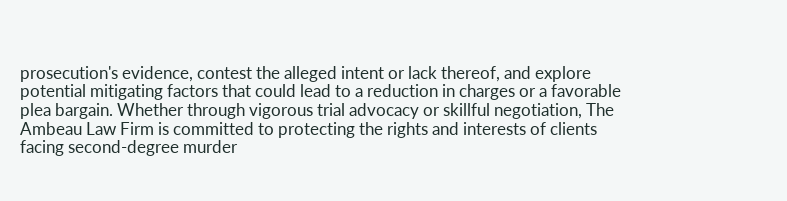prosecution's evidence, contest the alleged intent or lack thereof, and explore potential mitigating factors that could lead to a reduction in charges or a favorable plea bargain. Whether through vigorous trial advocacy or skillful negotiation, The Ambeau Law Firm is committed to protecting the rights and interests of clients facing second-degree murder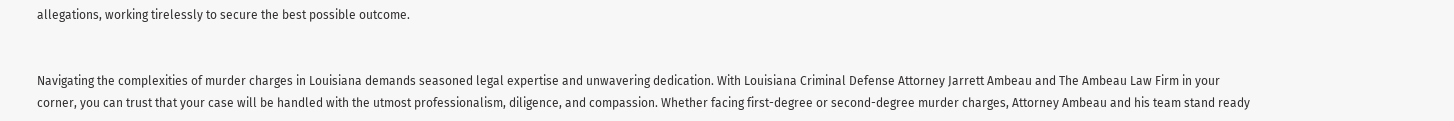allegations, working tirelessly to secure the best possible outcome.


Navigating the complexities of murder charges in Louisiana demands seasoned legal expertise and unwavering dedication. With Louisiana Criminal Defense Attorney Jarrett Ambeau and The Ambeau Law Firm in your corner, you can trust that your case will be handled with the utmost professionalism, diligence, and compassion. Whether facing first-degree or second-degree murder charges, Attorney Ambeau and his team stand ready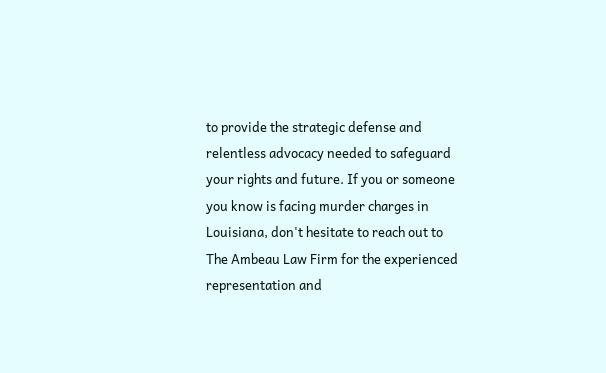to provide the strategic defense and relentless advocacy needed to safeguard your rights and future. If you or someone you know is facing murder charges in Louisiana, don't hesitate to reach out to The Ambeau Law Firm for the experienced representation and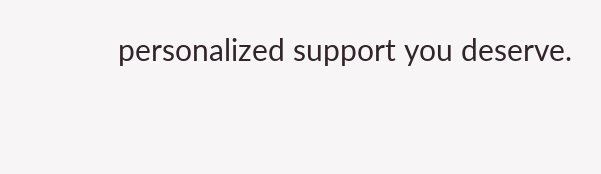personalized support you deserve.